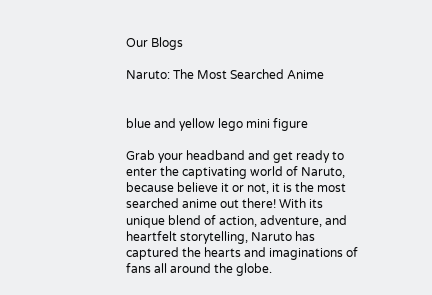Our Blogs

Naruto: The Most Searched Anime


blue and yellow lego mini figure

Grab your headband and get ready to enter the captivating world of Naruto, because believe it or not, it is the most searched anime out there! With its unique blend of action, adventure, and heartfelt storytelling, Naruto has captured the hearts and imaginations of fans all around the globe.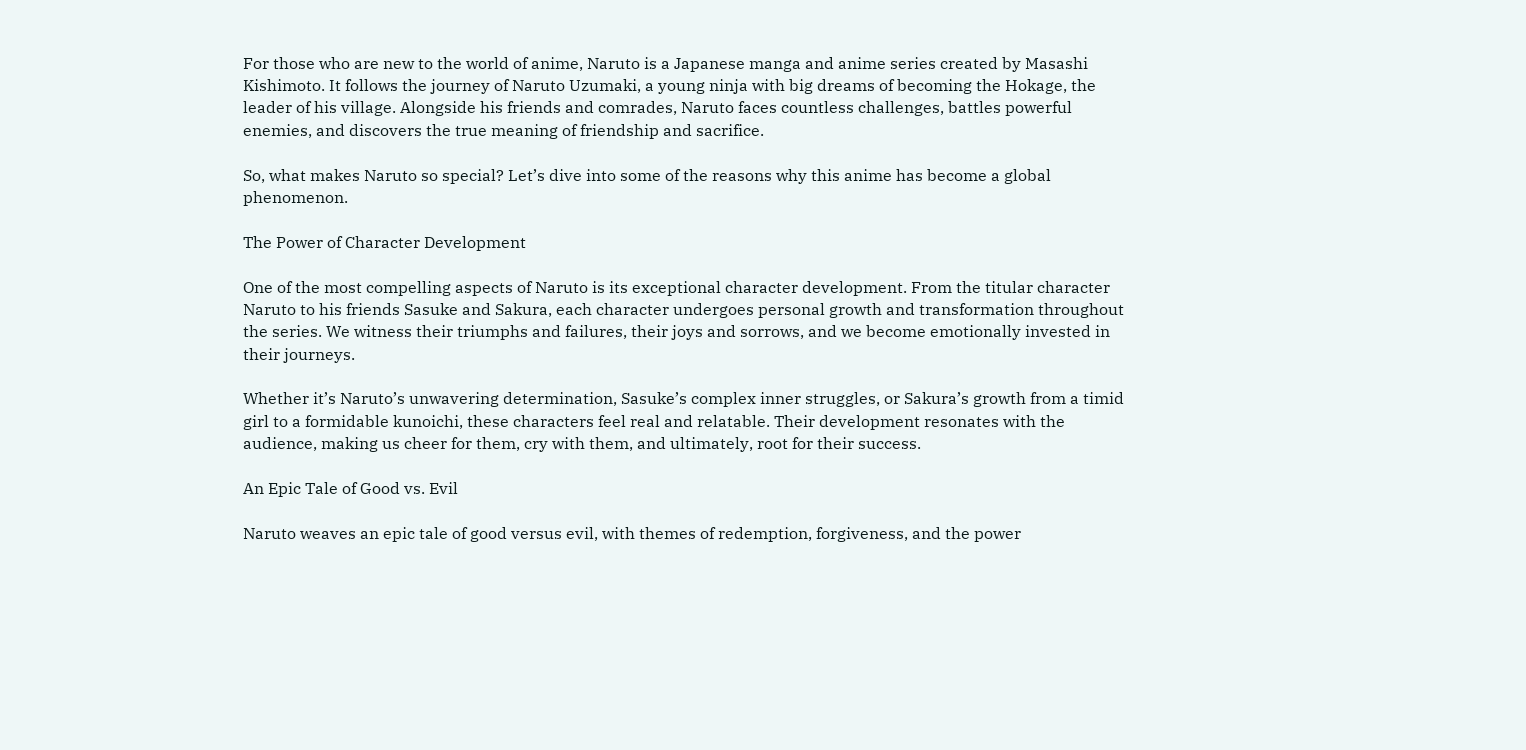For those who are new to the world of anime, Naruto is a Japanese manga and anime series created by Masashi Kishimoto. It follows the journey of Naruto Uzumaki, a young ninja with big dreams of becoming the Hokage, the leader of his village. Alongside his friends and comrades, Naruto faces countless challenges, battles powerful enemies, and discovers the true meaning of friendship and sacrifice.

So, what makes Naruto so special? Let’s dive into some of the reasons why this anime has become a global phenomenon.

The Power of Character Development

One of the most compelling aspects of Naruto is its exceptional character development. From the titular character Naruto to his friends Sasuke and Sakura, each character undergoes personal growth and transformation throughout the series. We witness their triumphs and failures, their joys and sorrows, and we become emotionally invested in their journeys.

Whether it’s Naruto’s unwavering determination, Sasuke’s complex inner struggles, or Sakura’s growth from a timid girl to a formidable kunoichi, these characters feel real and relatable. Their development resonates with the audience, making us cheer for them, cry with them, and ultimately, root for their success.

An Epic Tale of Good vs. Evil

Naruto weaves an epic tale of good versus evil, with themes of redemption, forgiveness, and the power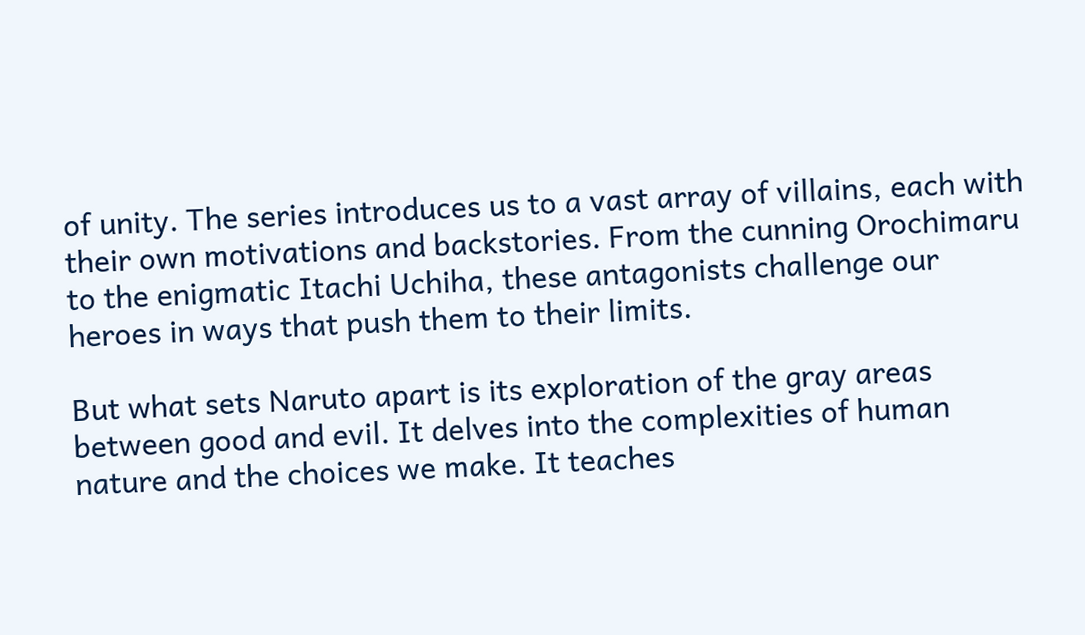of unity. The series introduces us to a vast array of villains, each with their own motivations and backstories. From the cunning Orochimaru to the enigmatic Itachi Uchiha, these antagonists challenge our heroes in ways that push them to their limits.

But what sets Naruto apart is its exploration of the gray areas between good and evil. It delves into the complexities of human nature and the choices we make. It teaches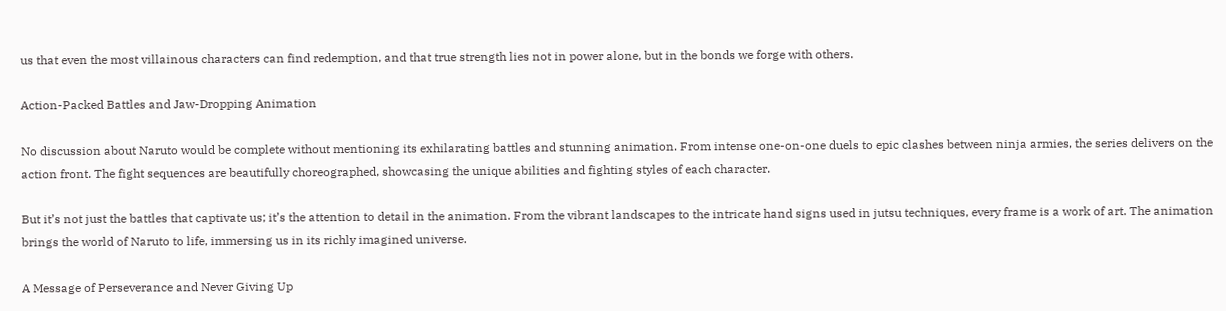us that even the most villainous characters can find redemption, and that true strength lies not in power alone, but in the bonds we forge with others.

Action-Packed Battles and Jaw-Dropping Animation

No discussion about Naruto would be complete without mentioning its exhilarating battles and stunning animation. From intense one-on-one duels to epic clashes between ninja armies, the series delivers on the action front. The fight sequences are beautifully choreographed, showcasing the unique abilities and fighting styles of each character.

But it’s not just the battles that captivate us; it’s the attention to detail in the animation. From the vibrant landscapes to the intricate hand signs used in jutsu techniques, every frame is a work of art. The animation brings the world of Naruto to life, immersing us in its richly imagined universe.

A Message of Perseverance and Never Giving Up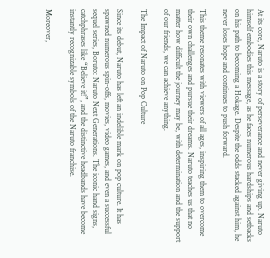At its core, Naruto is a story of perseverance and never giving up. Naruto himself embodies this message, as he faces numerous hardships and setbacks on his path to becoming a Hokage. Despite the odds stacked against him, he never loses hope and continues to push forward.

This theme resonates with viewers of all ages, inspiring them to overcome their own challenges and pursue their dreams. Naruto teaches us that no matter how difficult the journey may be, with determination and the support of our friends, we can achieve anything.

The Impact of Naruto on Pop Culture

Since its debut, Naruto has left an indelible mark on pop culture. It has spawned numerous spin-offs, movies, video games, and even a successful sequel series, Boruto: Naruto Next Generations. The iconic hand signs, catchphrases like “Believe it!”, and the distinctive headbands have become instantly recognizable symbols of the Naruto franchise.

Moreover,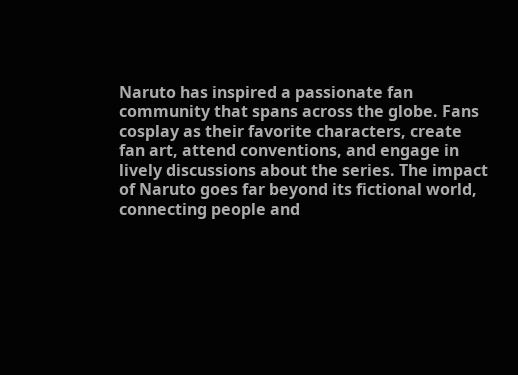Naruto has inspired a passionate fan community that spans across the globe. Fans cosplay as their favorite characters, create fan art, attend conventions, and engage in lively discussions about the series. The impact of Naruto goes far beyond its fictional world, connecting people and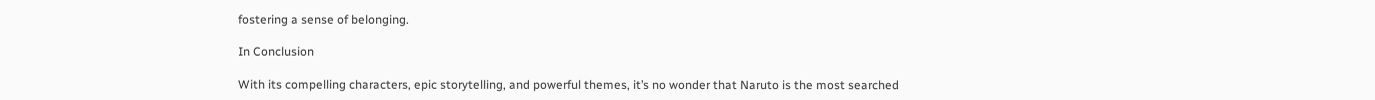fostering a sense of belonging.

In Conclusion

With its compelling characters, epic storytelling, and powerful themes, it’s no wonder that Naruto is the most searched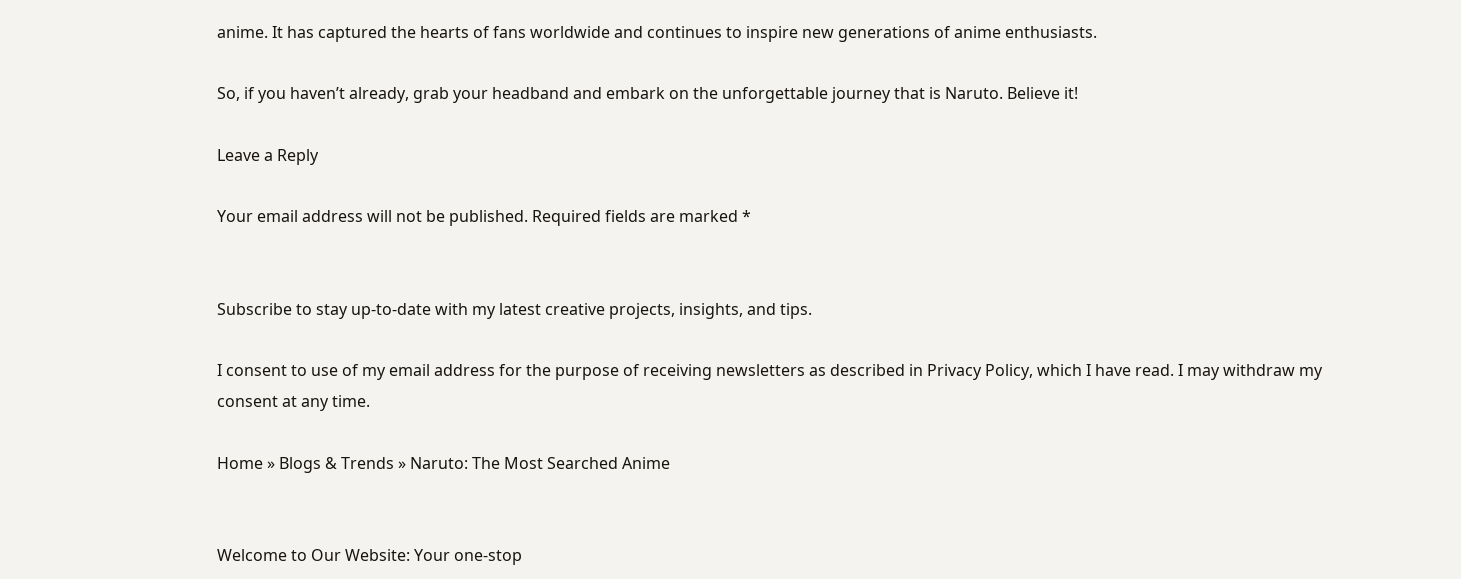anime. It has captured the hearts of fans worldwide and continues to inspire new generations of anime enthusiasts.

So, if you haven’t already, grab your headband and embark on the unforgettable journey that is Naruto. Believe it!

Leave a Reply

Your email address will not be published. Required fields are marked *


Subscribe to stay up-to-date with my latest creative projects, insights, and tips.

I consent to use of my email address for the purpose of receiving newsletters as described in Privacy Policy, which I have read. I may withdraw my consent at any time.

Home » Blogs & Trends » Naruto: The Most Searched Anime


Welcome to Our Website: Your one-stop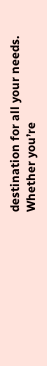destination for all your needs. Whether you’re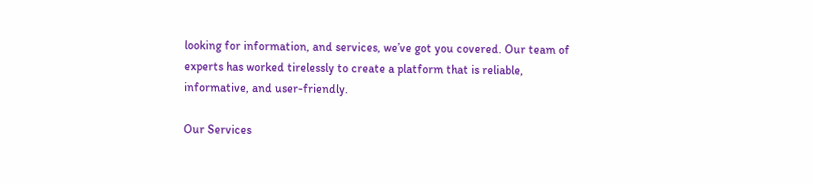looking for information, and services, we’ve got you covered. Our team of experts has worked tirelessly to create a platform that is reliable, informative, and user-friendly.

Our Services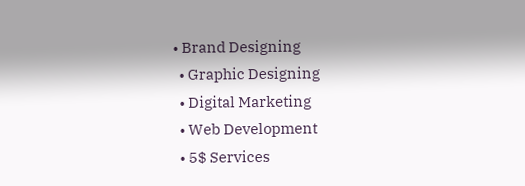• Brand Designing
  • Graphic Designing
  • Digital Marketing
  • Web Development
  • 5$ Services